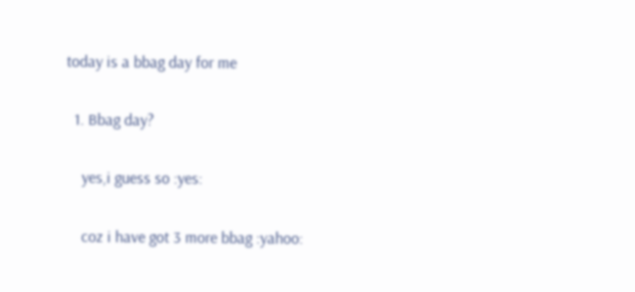today is a bbag day for me

  1. Bbag day?

    yes,i guess so :yes:

    coz i have got 3 more bbag :yahoo: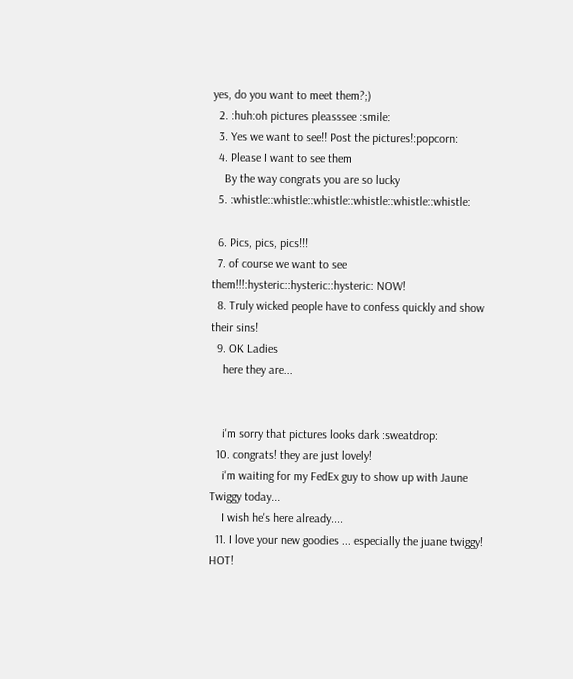yes, do you want to meet them?;)
  2. :huh:oh pictures pleasssee :smile:
  3. Yes we want to see!! Post the pictures!:popcorn:
  4. Please I want to see them
    By the way congrats you are so lucky
  5. :whistle::whistle::whistle::whistle::whistle::whistle:

  6. Pics, pics, pics!!!
  7. of course we want to see them!!!:hysteric::hysteric::hysteric: NOW!
  8. Truly wicked people have to confess quickly and show their sins!
  9. OK Ladies
    here they are...


    i'm sorry that pictures looks dark :sweatdrop:
  10. congrats! they are just lovely!
    i'm waiting for my FedEx guy to show up with Jaune Twiggy today...
    I wish he's here already....
  11. I love your new goodies ... especially the juane twiggy! HOT!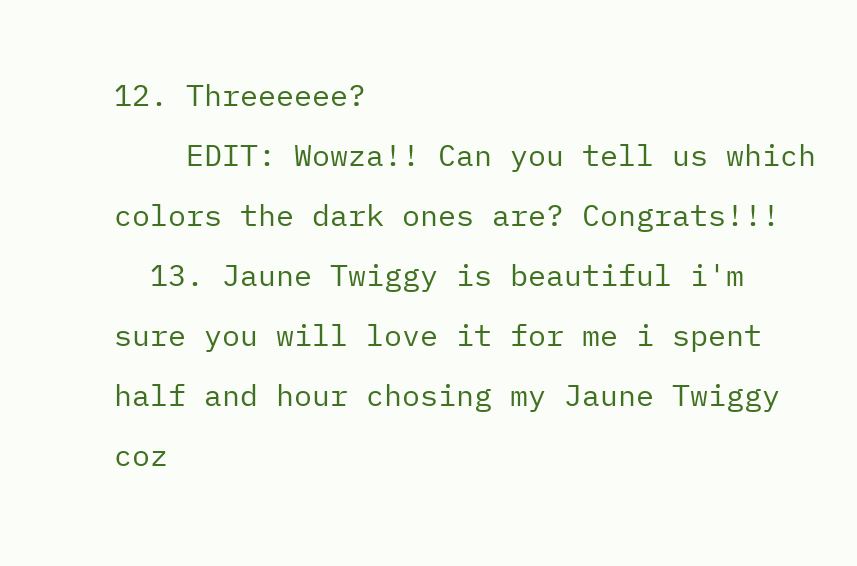12. Threeeeee?
    EDIT: Wowza!! Can you tell us which colors the dark ones are? Congrats!!!
  13. Jaune Twiggy is beautiful i'm sure you will love it for me i spent half and hour chosing my Jaune Twiggy coz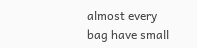almost every bag have small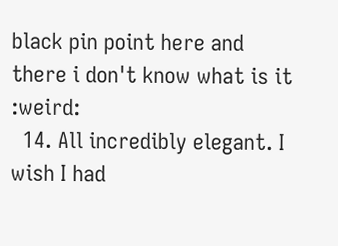black pin point here and there i don't know what is it :weird:
  14. All incredibly elegant. I wish I had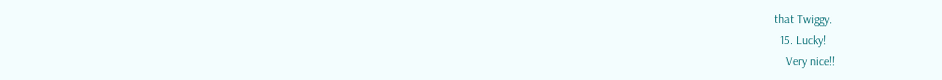that Twiggy.
  15. Lucky!
    Very nice!!